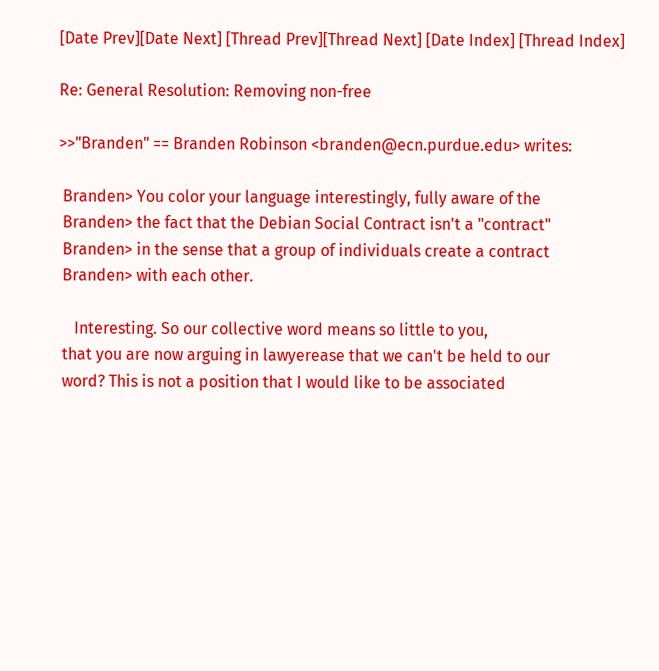[Date Prev][Date Next] [Thread Prev][Thread Next] [Date Index] [Thread Index]

Re: General Resolution: Removing non-free

>>"Branden" == Branden Robinson <branden@ecn.purdue.edu> writes:

 Branden> You color your language interestingly, fully aware of the
 Branden> the fact that the Debian Social Contract isn't a "contract"
 Branden> in the sense that a group of individuals create a contract
 Branden> with each other.

    Interesting. So our collective word means so little to you,
 that you are now arguing in lawyerease that we can't be held to our
 word? This is not a position that I would like to be associated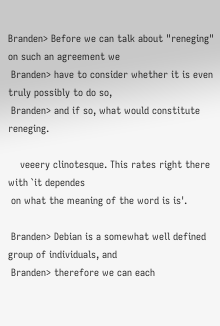Branden> Before we can talk about "reneging" on such an agreement we
 Branden> have to consider whether it is even truly possibly to do so,
 Branden> and if so, what would constitute reneging.

    veeery clinotesque. This rates right there with `it dependes
 on what the meaning of the word is is'.

 Branden> Debian is a somewhat well defined group of individuals, and
 Branden> therefore we can each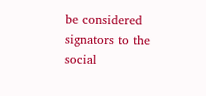be considered signators to the social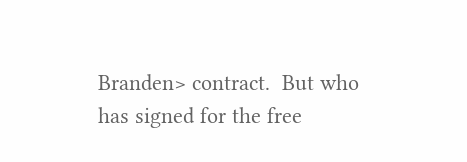Branden> contract.  But who has signed for the free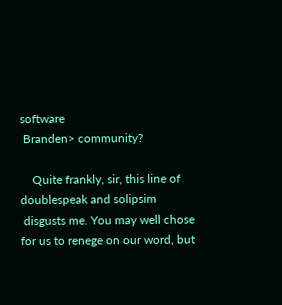software
 Branden> community?

    Quite frankly, sir, this line of doublespeak and solipsim
 disgusts me. You may well chose for us to renege on our word, but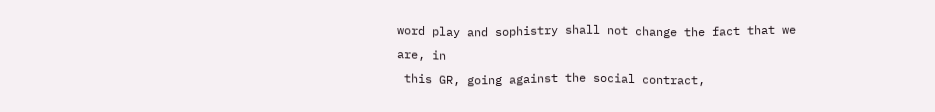word play and sophistry shall not change the fact that we are, in
 this GR, going against the social contract,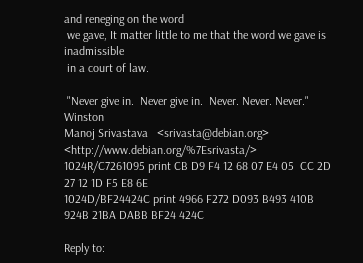and reneging on the word
 we gave, It matter little to me that the word we gave is inadmissible
 in a court of law.

 "Never give in.  Never give in.  Never. Never. Never." Winston
Manoj Srivastava   <srivasta@debian.org>  <http://www.debian.org/%7Esrivasta/>
1024R/C7261095 print CB D9 F4 12 68 07 E4 05  CC 2D 27 12 1D F5 E8 6E
1024D/BF24424C print 4966 F272 D093 B493 410B  924B 21BA DABB BF24 424C

Reply to: